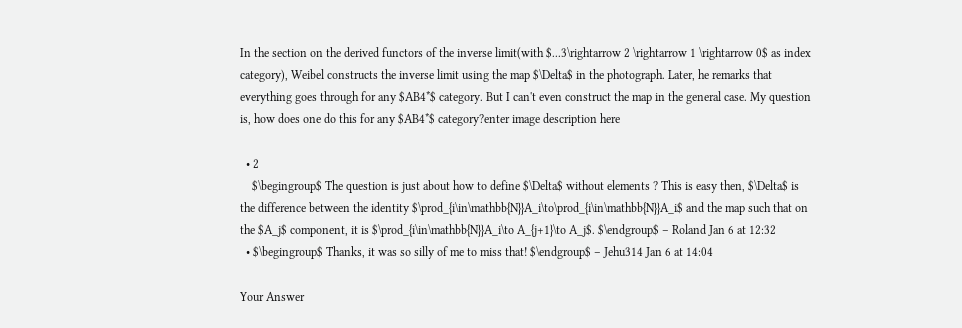In the section on the derived functors of the inverse limit(with $...3\rightarrow 2 \rightarrow 1 \rightarrow 0$ as index category), Weibel constructs the inverse limit using the map $\Delta$ in the photograph. Later, he remarks that everything goes through for any $AB4*$ category. But I can't even construct the map in the general case. My question is, how does one do this for any $AB4*$ category?enter image description here

  • 2
    $\begingroup$ The question is just about how to define $\Delta$ without elements ? This is easy then, $\Delta$ is the difference between the identity $\prod_{i\in\mathbb{N}}A_i\to\prod_{i\in\mathbb{N}}A_i$ and the map such that on the $A_j$ component, it is $\prod_{i\in\mathbb{N}}A_i\to A_{j+1}\to A_j$. $\endgroup$ – Roland Jan 6 at 12:32
  • $\begingroup$ Thanks, it was so silly of me to miss that! $\endgroup$ – Jehu314 Jan 6 at 14:04

Your Answer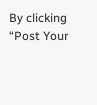By clicking “Post Your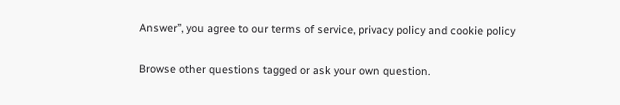Answer”, you agree to our terms of service, privacy policy and cookie policy

Browse other questions tagged or ask your own question.